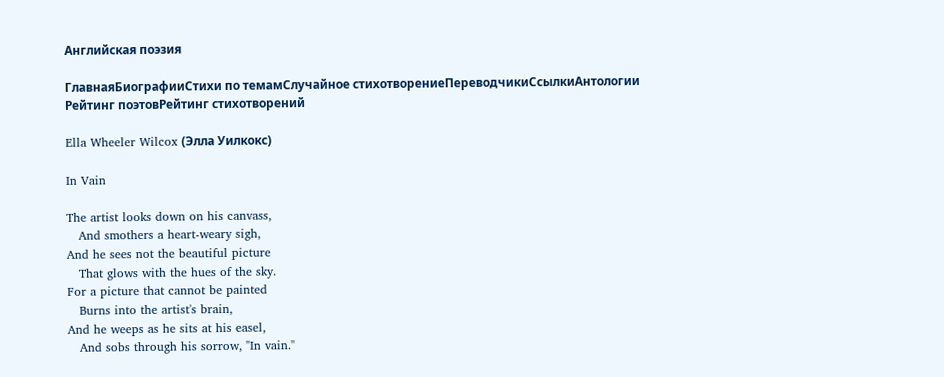Английская поэзия

ГлавнаяБиографииСтихи по темамСлучайное стихотворениеПереводчикиСсылкиАнтологии
Рейтинг поэтовРейтинг стихотворений

Ella Wheeler Wilcox (Элла Уилкокс)

In Vain

The artist looks down on his canvass,
   And smothers a heart-weary sigh,
And he sees not the beautiful picture
   That glows with the hues of the sky.
For a picture that cannot be painted
   Burns into the artist's brain,
And he weeps as he sits at his easel,
   And sobs through his sorrow, "In vain."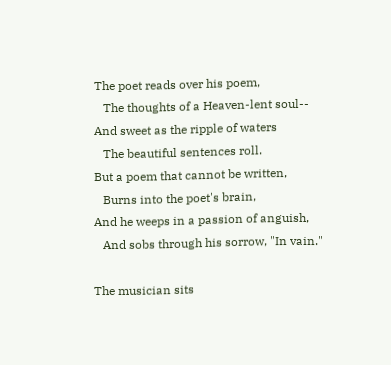The poet reads over his poem,
   The thoughts of a Heaven-lent soul--
And sweet as the ripple of waters
   The beautiful sentences roll.
But a poem that cannot be written,
   Burns into the poet's brain,
And he weeps in a passion of anguish,
   And sobs through his sorrow, "In vain."

The musician sits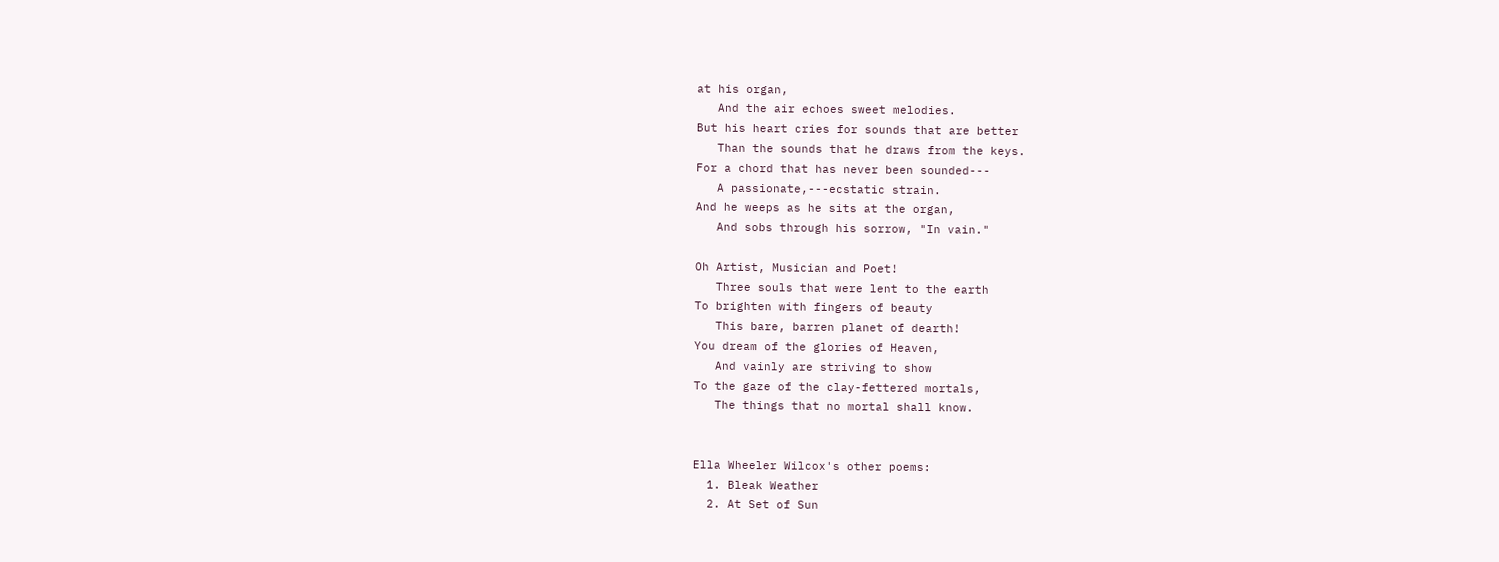at his organ,
   And the air echoes sweet melodies.
But his heart cries for sounds that are better
   Than the sounds that he draws from the keys.
For a chord that has never been sounded---
   A passionate,---ecstatic strain.
And he weeps as he sits at the organ,
   And sobs through his sorrow, "In vain."

Oh Artist, Musician and Poet!
   Three souls that were lent to the earth
To brighten with fingers of beauty
   This bare, barren planet of dearth!
You dream of the glories of Heaven,
   And vainly are striving to show
To the gaze of the clay-fettered mortals,
   The things that no mortal shall know.


Ella Wheeler Wilcox's other poems:
  1. Bleak Weather
  2. At Set of Sun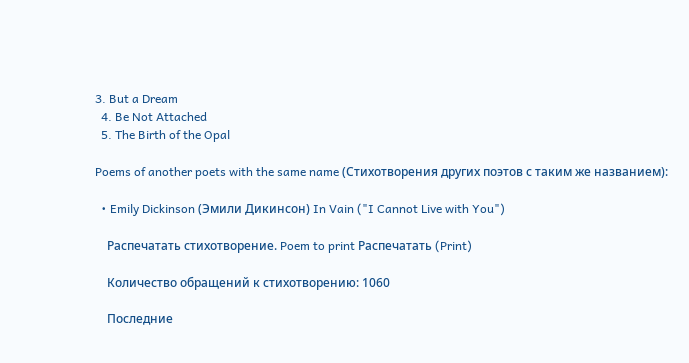3. But a Dream
  4. Be Not Attached
  5. The Birth of the Opal

Poems of another poets with the same name (Стихотворения других поэтов с таким же названием):

  • Emily Dickinson (Эмили Дикинсон) In Vain ("I Cannot Live with You")

    Распечатать стихотворение. Poem to print Распечатать (Print)

    Количество обращений к стихотворению: 1060

    Последние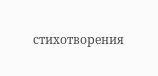стихотворения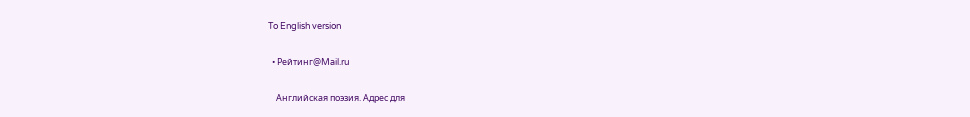To English version

  • Рейтинг@Mail.ru

    Английская поэзия. Адрес для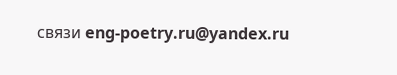связи eng-poetry.ru@yandex.ru